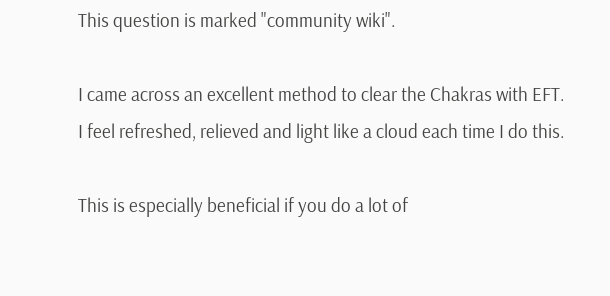This question is marked "community wiki".

I came across an excellent method to clear the Chakras with EFT. I feel refreshed, relieved and light like a cloud each time I do this.

This is especially beneficial if you do a lot of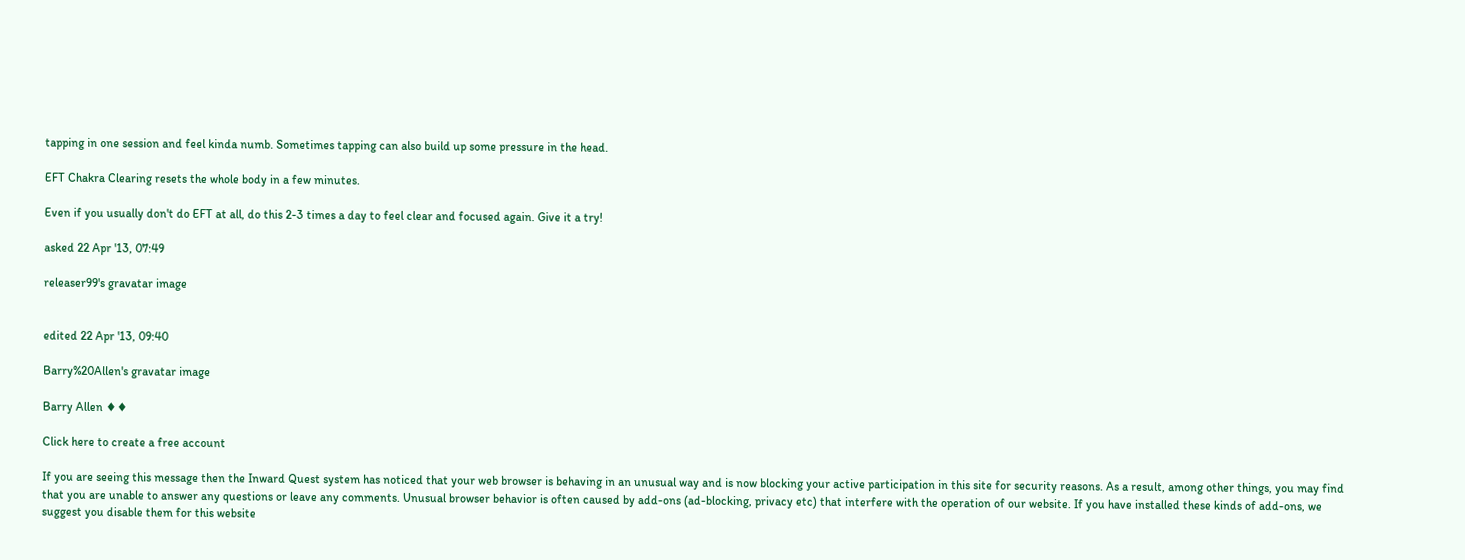tapping in one session and feel kinda numb. Sometimes tapping can also build up some pressure in the head.

EFT Chakra Clearing resets the whole body in a few minutes.

Even if you usually don't do EFT at all, do this 2-3 times a day to feel clear and focused again. Give it a try!

asked 22 Apr '13, 07:49

releaser99's gravatar image


edited 22 Apr '13, 09:40

Barry%20Allen's gravatar image

Barry Allen ♦♦

Click here to create a free account

If you are seeing this message then the Inward Quest system has noticed that your web browser is behaving in an unusual way and is now blocking your active participation in this site for security reasons. As a result, among other things, you may find that you are unable to answer any questions or leave any comments. Unusual browser behavior is often caused by add-ons (ad-blocking, privacy etc) that interfere with the operation of our website. If you have installed these kinds of add-ons, we suggest you disable them for this website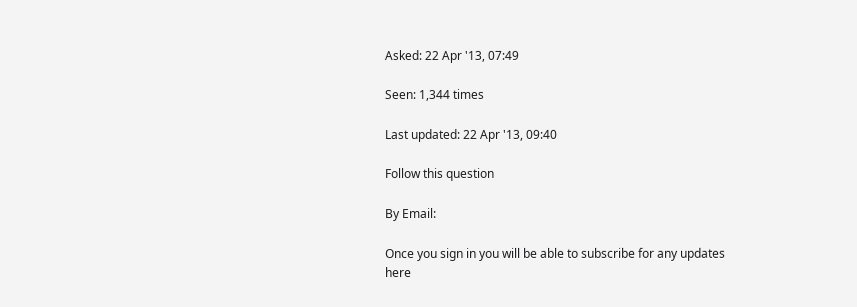Asked: 22 Apr '13, 07:49

Seen: 1,344 times

Last updated: 22 Apr '13, 09:40

Follow this question

By Email:

Once you sign in you will be able to subscribe for any updates here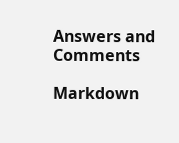Answers and Comments

Markdown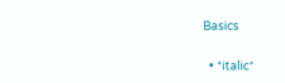Basics

  • *italic*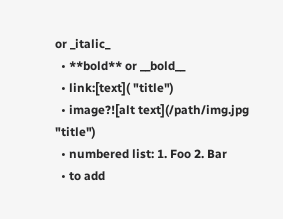or _italic_
  • **bold** or __bold__
  • link:[text]( "title")
  • image?![alt text](/path/img.jpg "title")
  • numbered list: 1. Foo 2. Bar
  • to add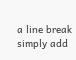a line break simply add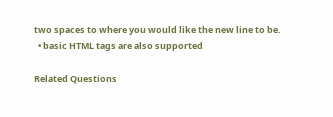two spaces to where you would like the new line to be.
  • basic HTML tags are also supported

Related Questions